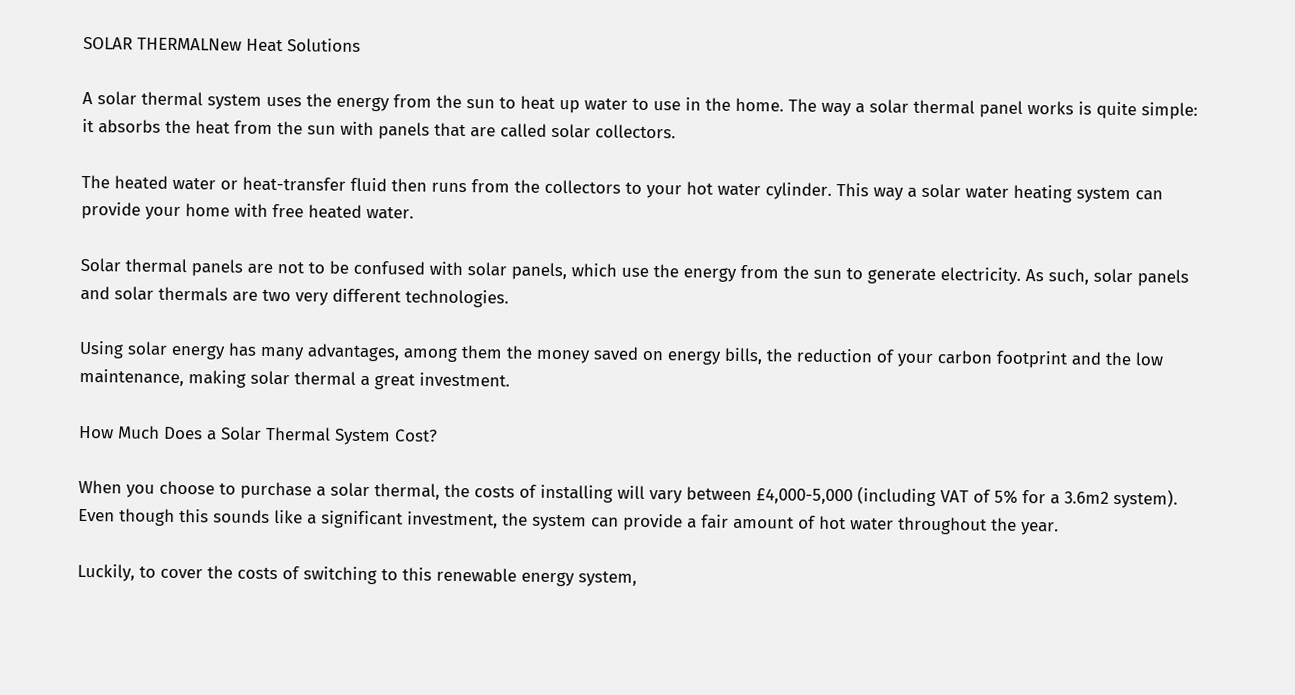SOLAR THERMALNew Heat Solutions

A solar thermal system uses the energy from the sun to heat up water to use in the home. The way a solar thermal panel works is quite simple: it absorbs the heat from the sun with panels that are called solar collectors.

The heated water or heat-transfer fluid then runs from the collectors to your hot water cylinder. This way a solar water heating system can provide your home with free heated water.

Solar thermal panels are not to be confused with solar panels, which use the energy from the sun to generate electricity. As such, solar panels and solar thermals are two very different technologies.

Using solar energy has many advantages, among them the money saved on energy bills, the reduction of your carbon footprint and the low maintenance, making solar thermal a great investment.

How Much Does a Solar Thermal System Cost?

When you choose to purchase a solar thermal, the costs of installing will vary between £4,000-5,000 (including VAT of 5% for a 3.6m2 system). Even though this sounds like a significant investment, the system can provide a fair amount of hot water throughout the year.

Luckily, to cover the costs of switching to this renewable energy system,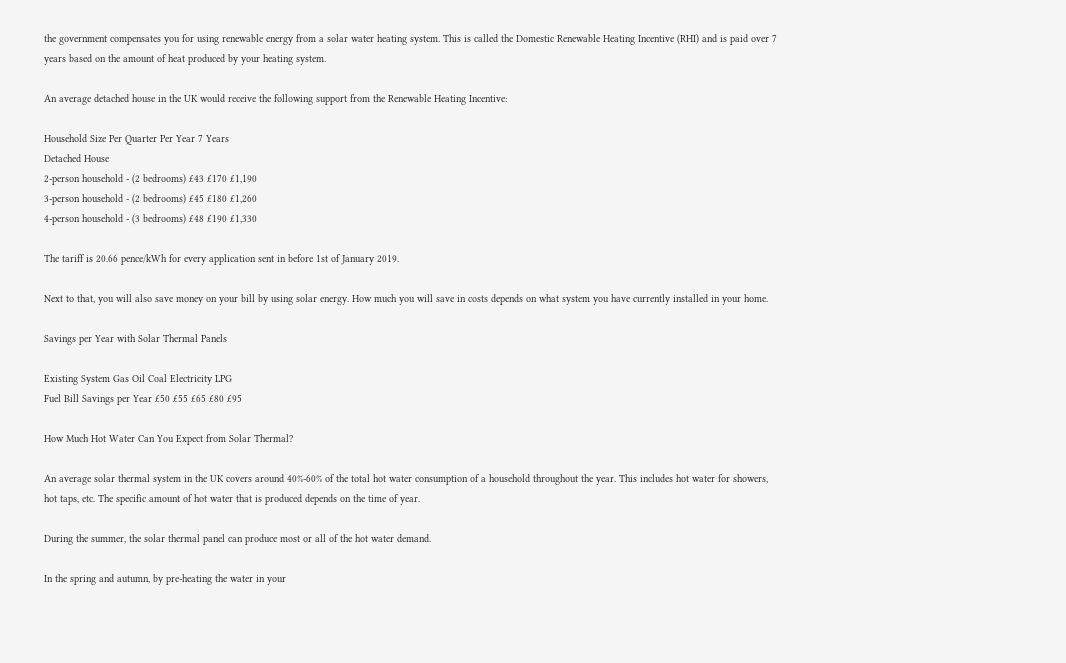the government compensates you for using renewable energy from a solar water heating system. This is called the Domestic Renewable Heating Incentive (RHI) and is paid over 7 years based on the amount of heat produced by your heating system.

An average detached house in the UK would receive the following support from the Renewable Heating Incentive:

Household Size Per Quarter Per Year 7 Years
Detached House
2-person household - (2 bedrooms) £43 £170 £1,190
3-person household - (2 bedrooms) £45 £180 £1,260
4-person household - (3 bedrooms) £48 £190 £1,330

The tariff is 20.66 pence/kWh for every application sent in before 1st of January 2019.

Next to that, you will also save money on your bill by using solar energy. How much you will save in costs depends on what system you have currently installed in your home.

Savings per Year with Solar Thermal Panels

Existing System Gas Oil Coal Electricity LPG
Fuel Bill Savings per Year £50 £55 £65 £80 £95

How Much Hot Water Can You Expect from Solar Thermal?

An average solar thermal system in the UK covers around 40%-60% of the total hot water consumption of a household throughout the year. This includes hot water for showers, hot taps, etc. The specific amount of hot water that is produced depends on the time of year.

During the summer, the solar thermal panel can produce most or all of the hot water demand.

In the spring and autumn, by pre-heating the water in your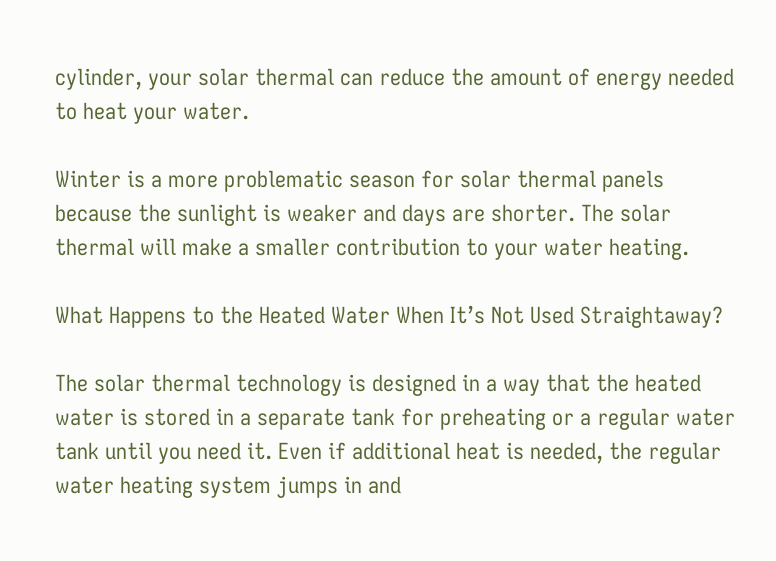cylinder, your solar thermal can reduce the amount of energy needed to heat your water.

Winter is a more problematic season for solar thermal panels because the sunlight is weaker and days are shorter. The solar thermal will make a smaller contribution to your water heating.

What Happens to the Heated Water When It’s Not Used Straightaway?

The solar thermal technology is designed in a way that the heated water is stored in a separate tank for preheating or a regular water tank until you need it. Even if additional heat is needed, the regular water heating system jumps in and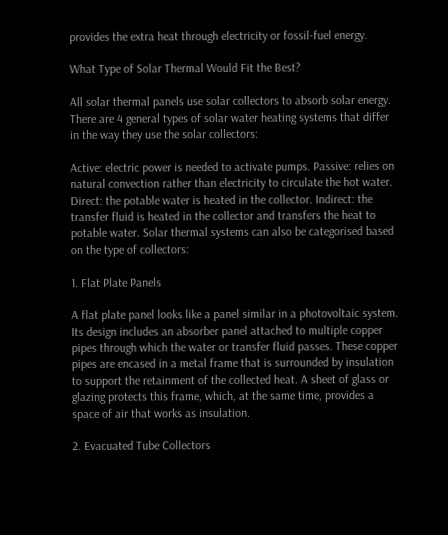provides the extra heat through electricity or fossil-fuel energy.

What Type of Solar Thermal Would Fit the Best?

All solar thermal panels use solar collectors to absorb solar energy. There are 4 general types of solar water heating systems that differ in the way they use the solar collectors:

Active: electric power is needed to activate pumps. Passive: relies on natural convection rather than electricity to circulate the hot water. Direct: the potable water is heated in the collector. Indirect: the transfer fluid is heated in the collector and transfers the heat to potable water. Solar thermal systems can also be categorised based on the type of collectors:

1. Flat Plate Panels

A flat plate panel looks like a panel similar in a photovoltaic system. Its design includes an absorber panel attached to multiple copper pipes through which the water or transfer fluid passes. These copper pipes are encased in a metal frame that is surrounded by insulation to support the retainment of the collected heat. A sheet of glass or glazing protects this frame, which, at the same time, provides a space of air that works as insulation.

2. Evacuated Tube Collectors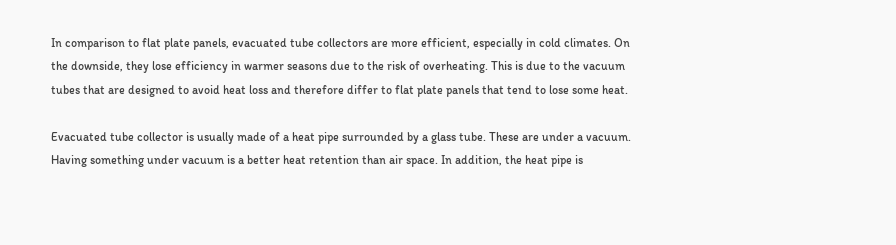In comparison to flat plate panels, evacuated tube collectors are more efficient, especially in cold climates. On the downside, they lose efficiency in warmer seasons due to the risk of overheating. This is due to the vacuum tubes that are designed to avoid heat loss and therefore differ to flat plate panels that tend to lose some heat.

Evacuated tube collector is usually made of a heat pipe surrounded by a glass tube. These are under a vacuum. Having something under vacuum is a better heat retention than air space. In addition, the heat pipe is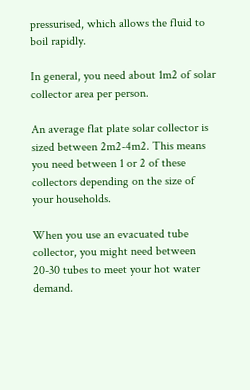pressurised, which allows the fluid to boil rapidly.

In general, you need about 1m2 of solar collector area per person.

An average flat plate solar collector is sized between 2m2-4m2. This means you need between 1 or 2 of these collectors depending on the size of your households.

When you use an evacuated tube collector, you might need between 20-30 tubes to meet your hot water demand.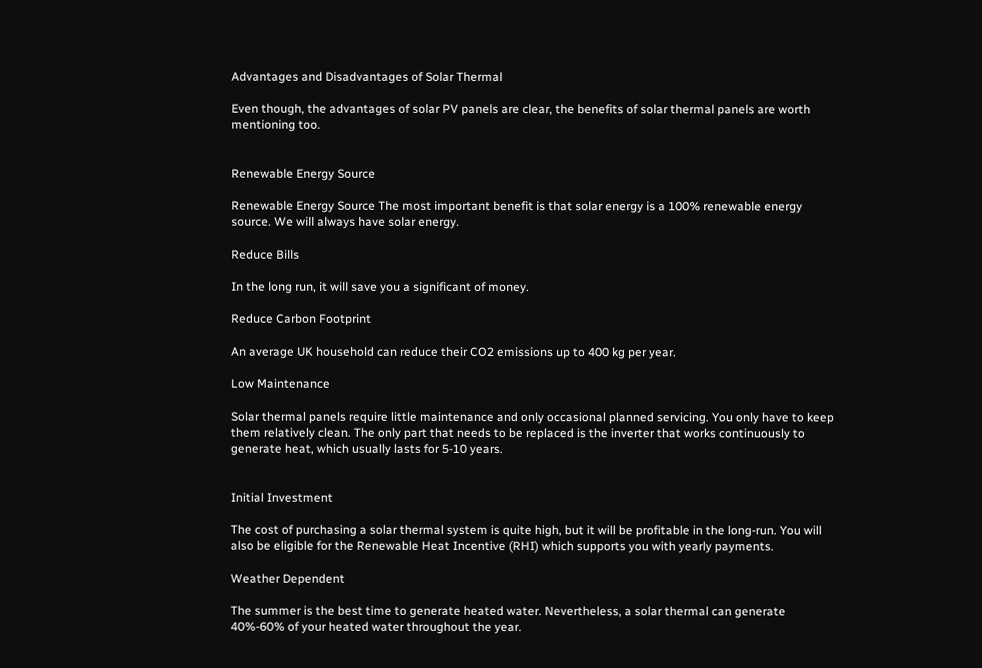Advantages and Disadvantages of Solar Thermal

Even though, the advantages of solar PV panels are clear, the benefits of solar thermal panels are worth mentioning too.


Renewable Energy Source

Renewable Energy Source The most important benefit is that solar energy is a 100% renewable energy source. We will always have solar energy.

Reduce Bills

In the long run, it will save you a significant of money.

Reduce Carbon Footprint

An average UK household can reduce their CO2 emissions up to 400 kg per year.

Low Maintenance

Solar thermal panels require little maintenance and only occasional planned servicing. You only have to keep them relatively clean. The only part that needs to be replaced is the inverter that works continuously to generate heat, which usually lasts for 5-10 years.


Initial Investment

The cost of purchasing a solar thermal system is quite high, but it will be profitable in the long-run. You will also be eligible for the Renewable Heat Incentive (RHI) which supports you with yearly payments.

Weather Dependent

The summer is the best time to generate heated water. Nevertheless, a solar thermal can generate 40%-60% of your heated water throughout the year.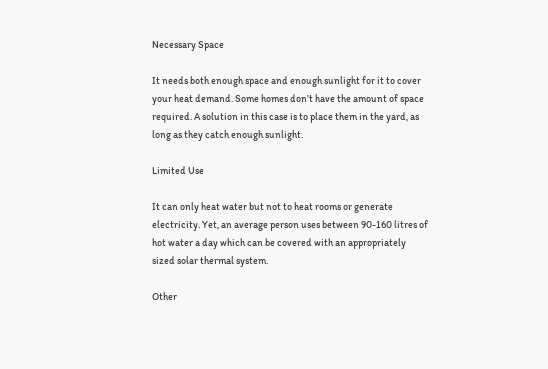Necessary Space

It needs both enough space and enough sunlight for it to cover your heat demand. Some homes don’t have the amount of space required. A solution in this case is to place them in the yard, as long as they catch enough sunlight.

Limited Use

It can only heat water but not to heat rooms or generate electricity. Yet, an average person uses between 90-160 litres of hot water a day which can be covered with an appropriately sized solar thermal system.

Other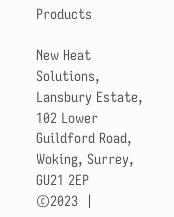Products

New Heat Solutions, Lansbury Estate, 102 Lower Guildford Road, Woking, Surrey, GU21 2EP
©2023  |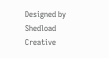Designed by Shedload Creative